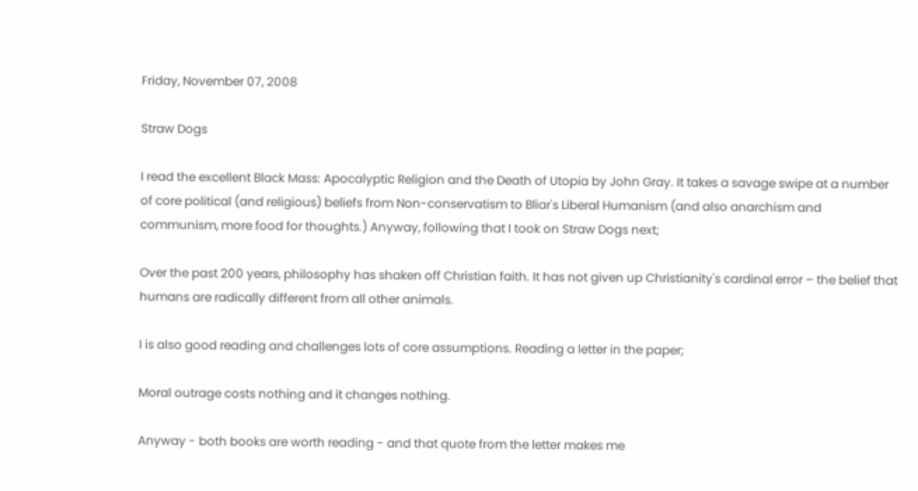Friday, November 07, 2008

Straw Dogs

I read the excellent Black Mass: Apocalyptic Religion and the Death of Utopia by John Gray. It takes a savage swipe at a number of core political (and religious) beliefs from Non-conservatism to Bliar's Liberal Humanism (and also anarchism and communism, more food for thoughts.) Anyway, following that I took on Straw Dogs next;

Over the past 200 years, philosophy has shaken off Christian faith. It has not given up Christianity's cardinal error – the belief that humans are radically different from all other animals.

I is also good reading and challenges lots of core assumptions. Reading a letter in the paper;

Moral outrage costs nothing and it changes nothing.

Anyway - both books are worth reading - and that quote from the letter makes me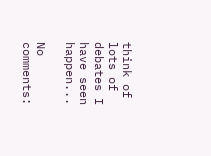think of lots of debates I have seen happen...

No comments: